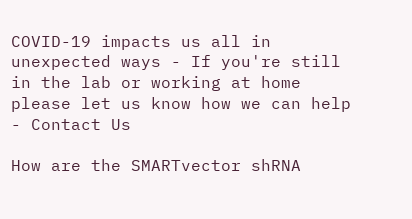COVID-19 impacts us all in unexpected ways - If you're still in the lab or working at home please let us know how we can help - Contact Us

How are the SMARTvector shRNA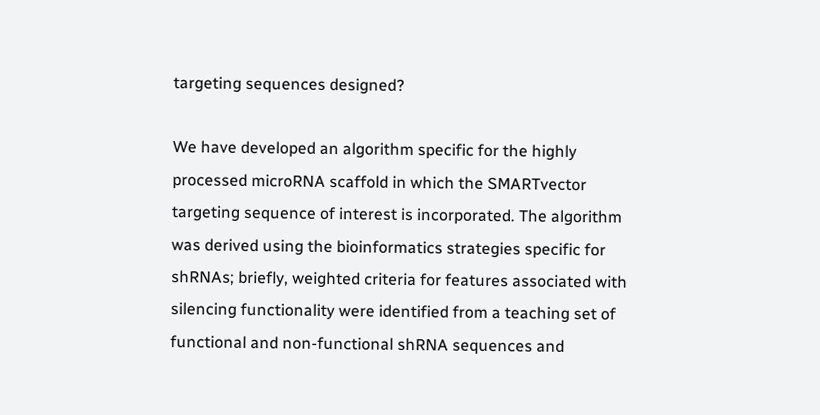targeting sequences designed?

We have developed an algorithm specific for the highly processed microRNA scaffold in which the SMARTvector targeting sequence of interest is incorporated. The algorithm was derived using the bioinformatics strategies specific for shRNAs; briefly, weighted criteria for features associated with silencing functionality were identified from a teaching set of functional and non-functional shRNA sequences and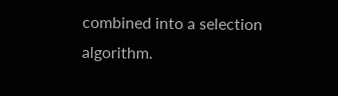combined into a selection algorithm.